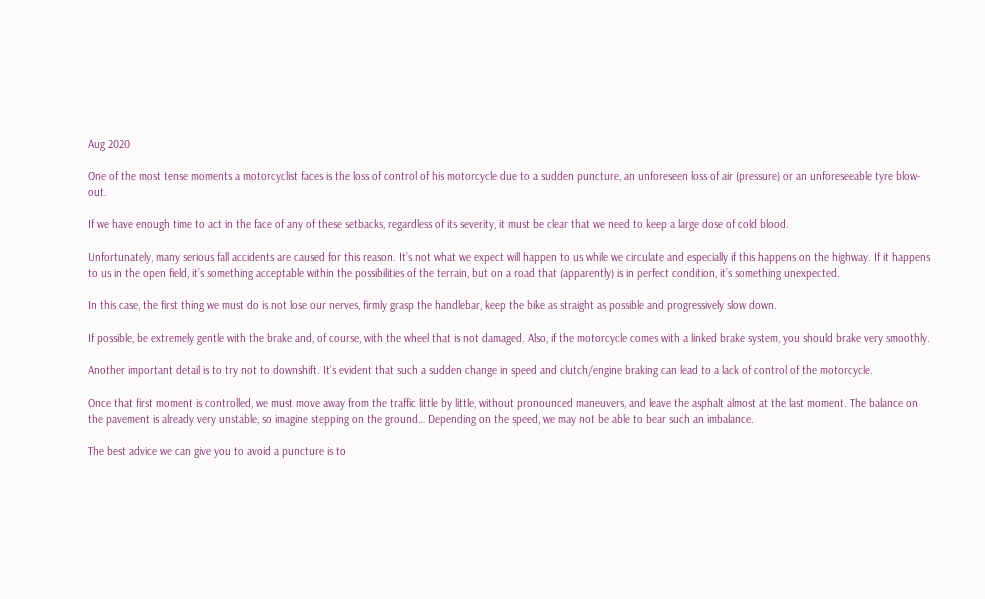Aug 2020

One of the most tense moments a motorcyclist faces is the loss of control of his motorcycle due to a sudden puncture, an unforeseen loss of air (pressure) or an unforeseeable tyre blow-out.

If we have enough time to act in the face of any of these setbacks, regardless of its severity, it must be clear that we need to keep a large dose of cold blood.

Unfortunately, many serious fall accidents are caused for this reason. It’s not what we expect will happen to us while we circulate and especially if this happens on the highway. If it happens to us in the open field, it’s something acceptable within the possibilities of the terrain, but on a road that (apparently) is in perfect condition, it’s something unexpected.

In this case, the first thing we must do is not lose our nerves, firmly grasp the handlebar, keep the bike as straight as possible and progressively slow down.

If possible, be extremely gentle with the brake and, of course, with the wheel that is not damaged. Also, if the motorcycle comes with a linked brake system, you should brake very smoothly.

Another important detail is to try not to downshift. It’s evident that such a sudden change in speed and clutch/engine braking can lead to a lack of control of the motorcycle.

Once that first moment is controlled, we must move away from the traffic little by little, without pronounced maneuvers, and leave the asphalt almost at the last moment. The balance on the pavement is already very unstable, so imagine stepping on the ground… Depending on the speed, we may not be able to bear such an imbalance.

The best advice we can give you to avoid a puncture is to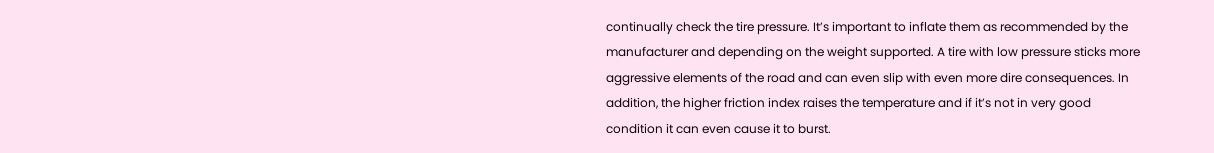continually check the tire pressure. It’s important to inflate them as recommended by the manufacturer and depending on the weight supported. A tire with low pressure sticks more aggressive elements of the road and can even slip with even more dire consequences. In addition, the higher friction index raises the temperature and if it’s not in very good condition it can even cause it to burst.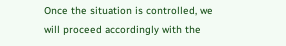Once the situation is controlled, we will proceed accordingly with the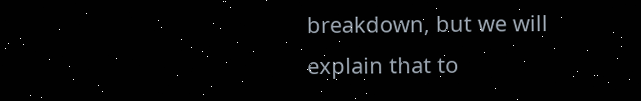breakdown, but we will explain that to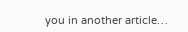you in another article…